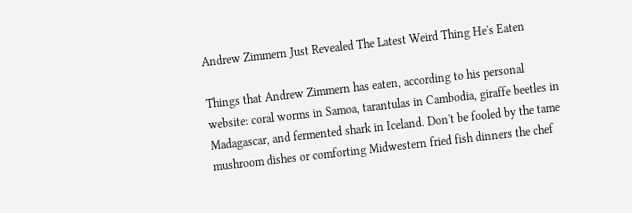Andrew Zimmern Just Revealed The Latest Weird Thing He's Eaten

Things that Andrew Zimmern has eaten, according to his personal website: coral worms in Samoa, tarantulas in Cambodia, giraffe beetles in Madagascar, and fermented shark in Iceland. Don't be fooled by the tame mushroom dishes or comforting Midwestern fried fish dinners the chef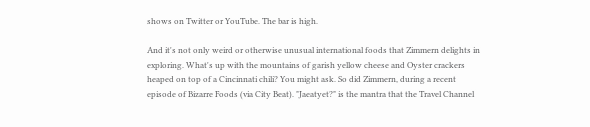shows on Twitter or YouTube. The bar is high.

And it's not only weird or otherwise unusual international foods that Zimmern delights in exploring. What's up with the mountains of garish yellow cheese and Oyster crackers heaped on top of a Cincinnati chili? You might ask. So did Zimmern, during a recent episode of Bizarre Foods (via City Beat). "Jaeatyet?" is the mantra that the Travel Channel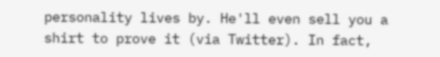personality lives by. He'll even sell you a shirt to prove it (via Twitter). In fact,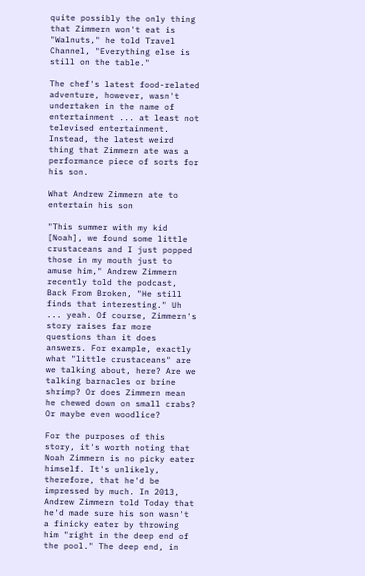quite possibly the only thing that Zimmern won't eat is "Walnuts," he told Travel Channel, "Everything else is still on the table."

The chef's latest food-related adventure, however, wasn't undertaken in the name of entertainment ... at least not televised entertainment. Instead, the latest weird thing that Zimmern ate was a performance piece of sorts for his son.

What Andrew Zimmern ate to entertain his son

"This summer with my kid [Noah], we found some little crustaceans and I just popped those in my mouth just to amuse him," Andrew Zimmern recently told the podcast, Back From Broken, "He still finds that interesting." Uh ... yeah. Of course, Zimmern's story raises far more questions than it does answers. For example, exactly what "little crustaceans" are we talking about, here? Are we talking barnacles or brine shrimp? Or does Zimmern mean he chewed down on small crabs? Or maybe even woodlice?

For the purposes of this story, it's worth noting that Noah Zimmern is no picky eater himself. It's unlikely, therefore, that he'd be impressed by much. In 2013, Andrew Zimmern told Today that he'd made sure his son wasn't a finicky eater by throwing him "right in the deep end of the pool." The deep end, in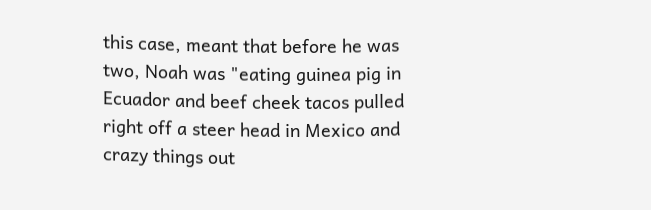this case, meant that before he was two, Noah was "eating guinea pig in Ecuador and beef cheek tacos pulled right off a steer head in Mexico and crazy things out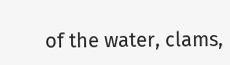of the water, clams,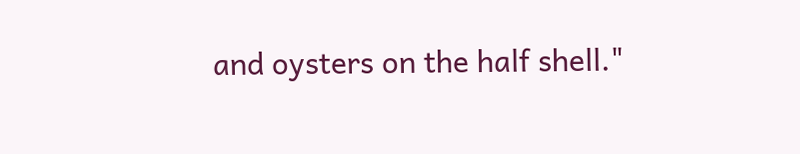and oysters on the half shell."